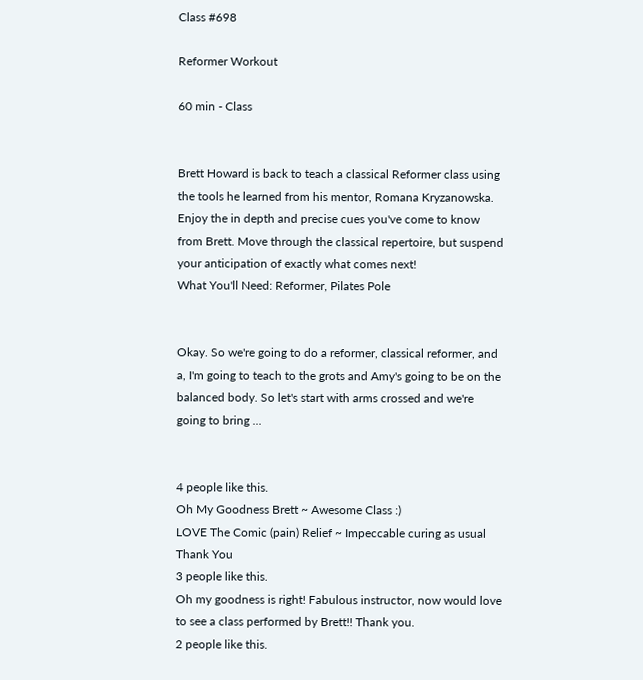Class #698

Reformer Workout

60 min - Class


Brett Howard is back to teach a classical Reformer class using the tools he learned from his mentor, Romana Kryzanowska. Enjoy the in depth and precise cues you've come to know from Brett. Move through the classical repertoire, but suspend your anticipation of exactly what comes next!
What You'll Need: Reformer, Pilates Pole


Okay. So we're going to do a reformer, classical reformer, and a, I'm going to teach to the grots and Amy's going to be on the balanced body. So let's start with arms crossed and we're going to bring ...


4 people like this.
Oh My Goodness Brett ~ Awesome Class :)
LOVE The Comic (pain) Relief ~ Impeccable curing as usual
Thank You
3 people like this.
Oh my goodness is right! Fabulous instructor, now would love to see a class performed by Brett!! Thank you.
2 people like this.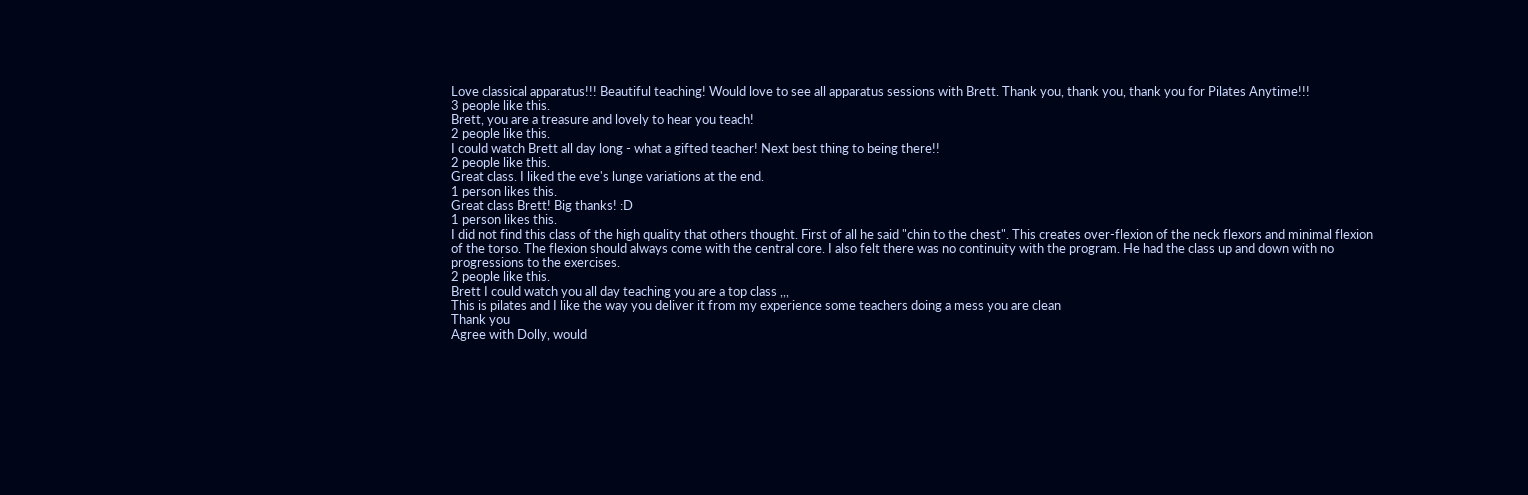Love classical apparatus!!! Beautiful teaching! Would love to see all apparatus sessions with Brett. Thank you, thank you, thank you for Pilates Anytime!!!
3 people like this.
Brett, you are a treasure and lovely to hear you teach!
2 people like this.
I could watch Brett all day long - what a gifted teacher! Next best thing to being there!!
2 people like this.
Great class. I liked the eve's lunge variations at the end.
1 person likes this.
Great class Brett! Big thanks! :D
1 person likes this.
I did not find this class of the high quality that others thought. First of all he said "chin to the chest". This creates over-flexion of the neck flexors and minimal flexion of the torso. The flexion should always come with the central core. I also felt there was no continuity with the program. He had the class up and down with no progressions to the exercises.
2 people like this.
Brett I could watch you all day teaching you are a top class ,,,
This is pilates and I like the way you deliver it from my experience some teachers doing a mess you are clean
Thank you
Agree with Dolly, would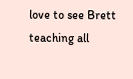love to see Brett teaching all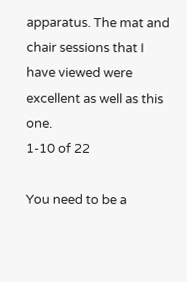apparatus. The mat and chair sessions that I have viewed were excellent as well as this one.
1-10 of 22

You need to be a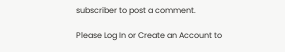subscriber to post a comment.

Please Log In or Create an Account to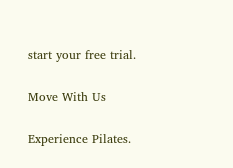start your free trial.

Move With Us

Experience Pilates.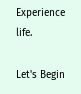Experience life.

Let's Begin